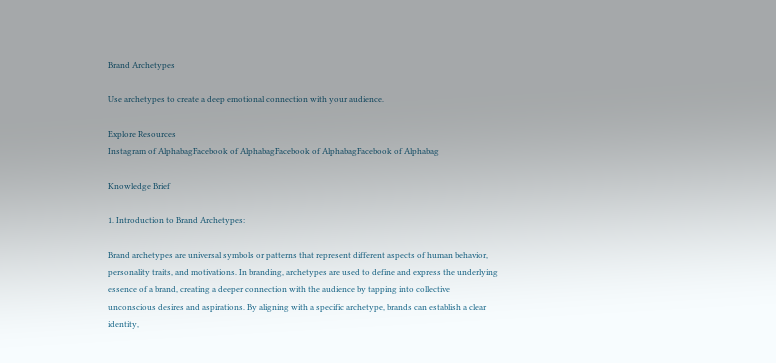Brand Archetypes

Use archetypes to create a deep emotional connection with your audience.

Explore Resources
Instagram of AlphabagFacebook of AlphabagFacebook of AlphabagFacebook of Alphabag

Knowledge Brief

1. Introduction to Brand Archetypes:

Brand archetypes are universal symbols or patterns that represent different aspects of human behavior, personality traits, and motivations. In branding, archetypes are used to define and express the underlying essence of a brand, creating a deeper connection with the audience by tapping into collective unconscious desires and aspirations. By aligning with a specific archetype, brands can establish a clear identity,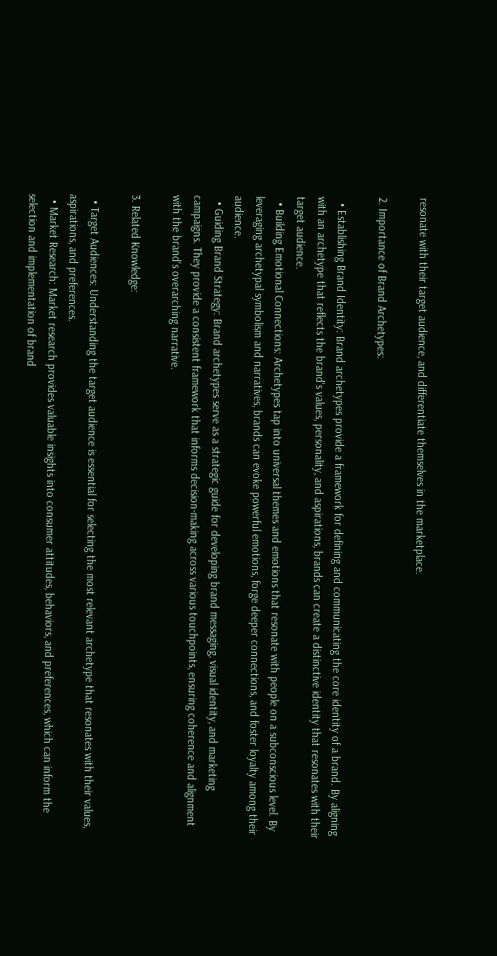resonate with their target audience, and differentiate themselves in the marketplace.

2. Importance of Brand Archetypes:

  • Establishing Brand Identity: Brand archetypes provide a framework for defining and communicating the core identity of a brand. By aligning with an archetype that reflects the brand's values, personality, and aspirations, brands can create a distinctive identity that resonates with their target audience.
  • Building Emotional Connections: Archetypes tap into universal themes and emotions that resonate with people on a subconscious level. By leveraging archetypal symbolism and narratives, brands can evoke powerful emotions, forge deeper connections, and foster loyalty among their audience.
  • Guiding Brand Strategy: Brand archetypes serve as a strategic guide for developing brand messaging, visual identity, and marketing campaigns. They provide a consistent framework that informs decision-making across various touchpoints, ensuring coherence and alignment with the brand's overarching narrative.

3. Related Knowledge:

  • Target Audiences: Understanding the target audience is essential for selecting the most relevant archetype that resonates with their values, aspirations, and preferences.
  • Market Research: Market research provides valuable insights into consumer attitudes, behaviors, and preferences, which can inform the selection and implementation of brand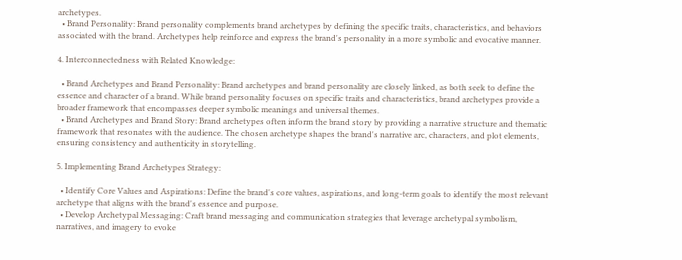archetypes.
  • Brand Personality: Brand personality complements brand archetypes by defining the specific traits, characteristics, and behaviors associated with the brand. Archetypes help reinforce and express the brand's personality in a more symbolic and evocative manner.

4. Interconnectedness with Related Knowledge:

  • Brand Archetypes and Brand Personality: Brand archetypes and brand personality are closely linked, as both seek to define the essence and character of a brand. While brand personality focuses on specific traits and characteristics, brand archetypes provide a broader framework that encompasses deeper symbolic meanings and universal themes.
  • Brand Archetypes and Brand Story: Brand archetypes often inform the brand story by providing a narrative structure and thematic framework that resonates with the audience. The chosen archetype shapes the brand's narrative arc, characters, and plot elements, ensuring consistency and authenticity in storytelling.

5. Implementing Brand Archetypes Strategy:

  • Identify Core Values and Aspirations: Define the brand's core values, aspirations, and long-term goals to identify the most relevant archetype that aligns with the brand's essence and purpose.
  • Develop Archetypal Messaging: Craft brand messaging and communication strategies that leverage archetypal symbolism, narratives, and imagery to evoke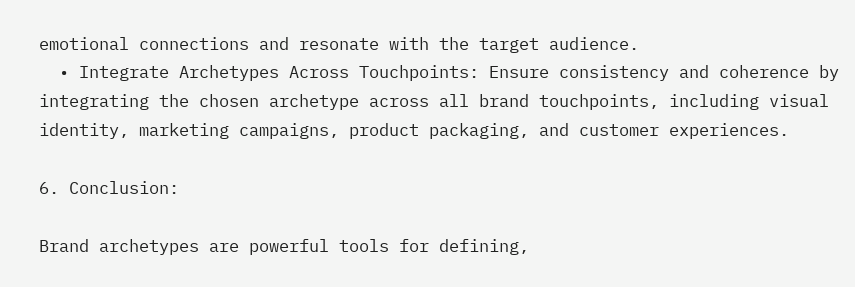emotional connections and resonate with the target audience.
  • Integrate Archetypes Across Touchpoints: Ensure consistency and coherence by integrating the chosen archetype across all brand touchpoints, including visual identity, marketing campaigns, product packaging, and customer experiences.

6. Conclusion:

Brand archetypes are powerful tools for defining,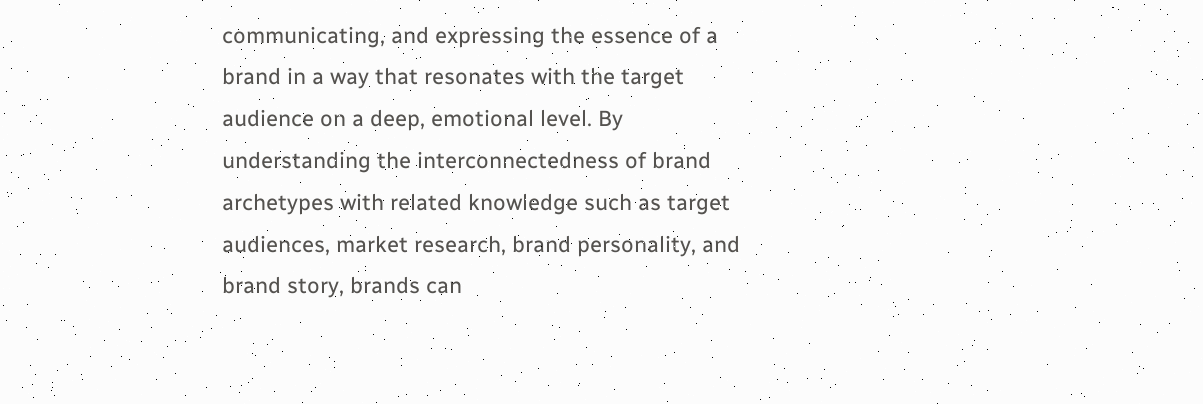communicating, and expressing the essence of a brand in a way that resonates with the target audience on a deep, emotional level. By understanding the interconnectedness of brand archetypes with related knowledge such as target audiences, market research, brand personality, and brand story, brands can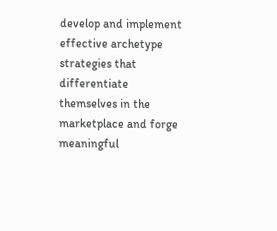develop and implement effective archetype strategies that differentiate themselves in the marketplace and forge meaningful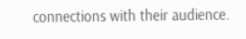connections with their audience.